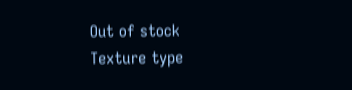Out of stock
Texture type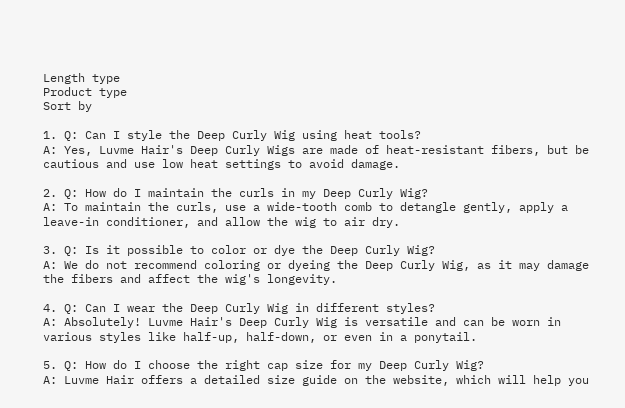Length type
Product type
Sort by

1. Q: Can I style the Deep Curly Wig using heat tools?
A: Yes, Luvme Hair's Deep Curly Wigs are made of heat-resistant fibers, but be cautious and use low heat settings to avoid damage.

2. Q: How do I maintain the curls in my Deep Curly Wig?
A: To maintain the curls, use a wide-tooth comb to detangle gently, apply a leave-in conditioner, and allow the wig to air dry.

3. Q: Is it possible to color or dye the Deep Curly Wig?
A: We do not recommend coloring or dyeing the Deep Curly Wig, as it may damage the fibers and affect the wig's longevity.

4. Q: Can I wear the Deep Curly Wig in different styles?
A: Absolutely! Luvme Hair's Deep Curly Wig is versatile and can be worn in various styles like half-up, half-down, or even in a ponytail.

5. Q: How do I choose the right cap size for my Deep Curly Wig?
A: Luvme Hair offers a detailed size guide on the website, which will help you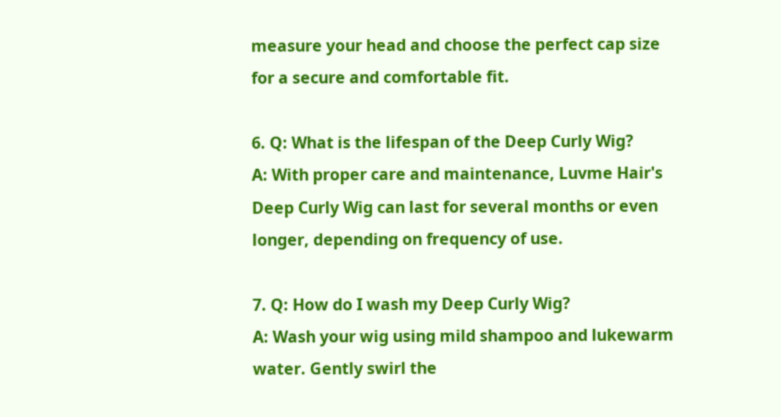measure your head and choose the perfect cap size for a secure and comfortable fit.

6. Q: What is the lifespan of the Deep Curly Wig?
A: With proper care and maintenance, Luvme Hair's Deep Curly Wig can last for several months or even longer, depending on frequency of use.

7. Q: How do I wash my Deep Curly Wig?
A: Wash your wig using mild shampoo and lukewarm water. Gently swirl the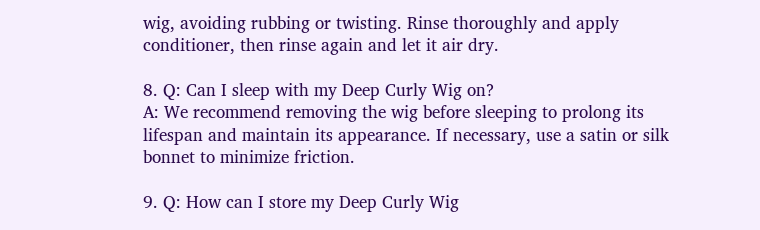wig, avoiding rubbing or twisting. Rinse thoroughly and apply conditioner, then rinse again and let it air dry.

8. Q: Can I sleep with my Deep Curly Wig on?
A: We recommend removing the wig before sleeping to prolong its lifespan and maintain its appearance. If necessary, use a satin or silk bonnet to minimize friction.

9. Q: How can I store my Deep Curly Wig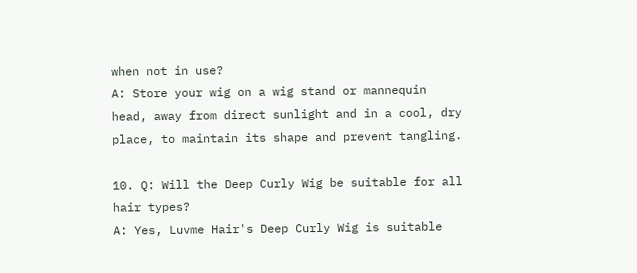when not in use?
A: Store your wig on a wig stand or mannequin head, away from direct sunlight and in a cool, dry place, to maintain its shape and prevent tangling.

10. Q: Will the Deep Curly Wig be suitable for all hair types?
A: Yes, Luvme Hair's Deep Curly Wig is suitable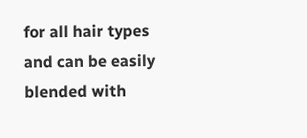for all hair types and can be easily blended with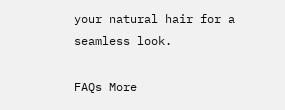your natural hair for a seamless look.

FAQs More